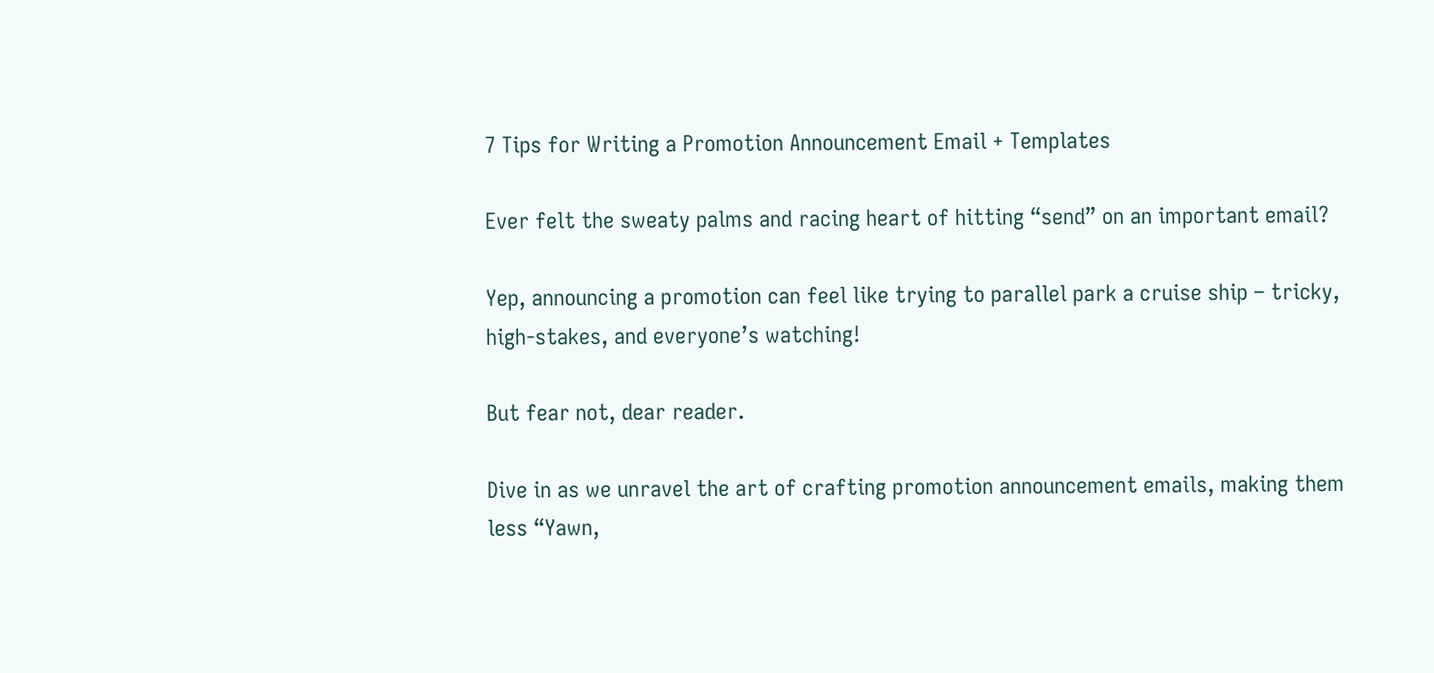7 Tips for Writing a Promotion Announcement Email + Templates

Ever felt the sweaty palms and racing heart of hitting “send” on an important email?

Yep, announcing a promotion can feel like trying to parallel park a cruise ship – tricky, high-stakes, and everyone’s watching!

But fear not, dear reader.

Dive in as we unravel the art of crafting promotion announcement emails, making them less “Yawn,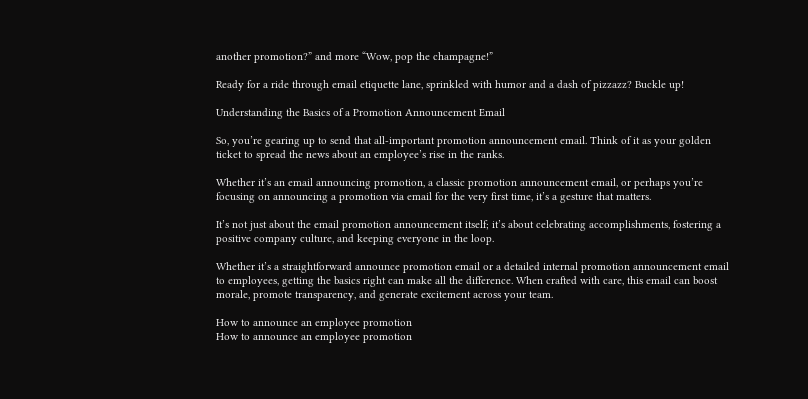another promotion?” and more “Wow, pop the champagne!”

Ready for a ride through email etiquette lane, sprinkled with humor and a dash of pizzazz? Buckle up!

Understanding the Basics of a Promotion Announcement Email

So, you’re gearing up to send that all-important promotion announcement email. Think of it as your golden ticket to spread the news about an employee’s rise in the ranks.

Whether it’s an email announcing promotion, a classic promotion announcement email, or perhaps you’re focusing on announcing a promotion via email for the very first time, it’s a gesture that matters.

It’s not just about the email promotion announcement itself; it’s about celebrating accomplishments, fostering a positive company culture, and keeping everyone in the loop.

Whether it’s a straightforward announce promotion email or a detailed internal promotion announcement email to employees, getting the basics right can make all the difference. When crafted with care, this email can boost morale, promote transparency, and generate excitement across your team.

How to announce an employee promotion
How to announce an employee promotion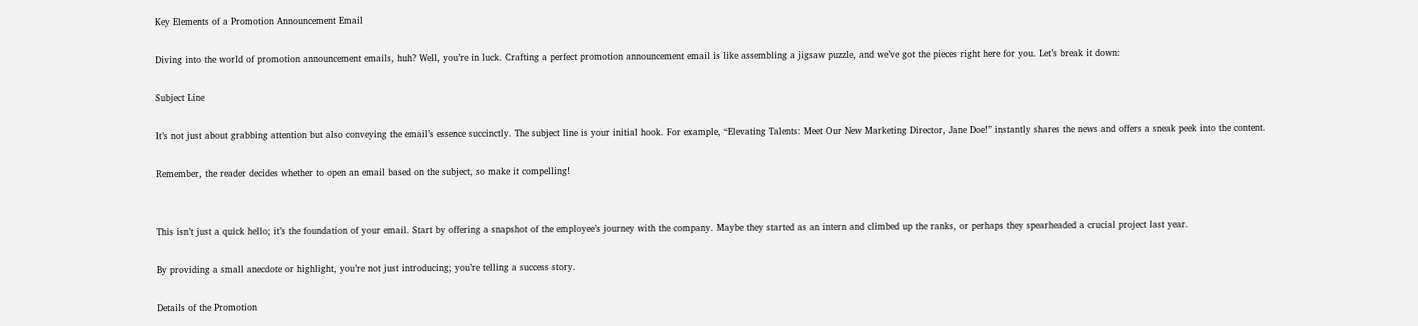Key Elements of a Promotion Announcement Email

Diving into the world of promotion announcement emails, huh? Well, you’re in luck. Crafting a perfect promotion announcement email is like assembling a jigsaw puzzle, and we’ve got the pieces right here for you. Let’s break it down:

Subject Line

It’s not just about grabbing attention but also conveying the email’s essence succinctly. The subject line is your initial hook. For example, “Elevating Talents: Meet Our New Marketing Director, Jane Doe!” instantly shares the news and offers a sneak peek into the content.

Remember, the reader decides whether to open an email based on the subject, so make it compelling!


This isn’t just a quick hello; it’s the foundation of your email. Start by offering a snapshot of the employee’s journey with the company. Maybe they started as an intern and climbed up the ranks, or perhaps they spearheaded a crucial project last year.

By providing a small anecdote or highlight, you’re not just introducing; you’re telling a success story.

Details of the Promotion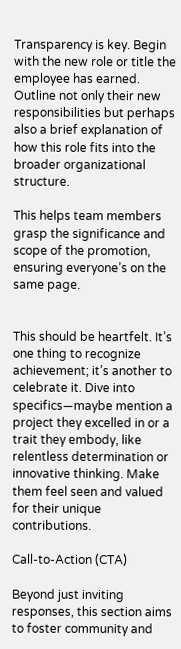Transparency is key. Begin with the new role or title the employee has earned. Outline not only their new responsibilities but perhaps also a brief explanation of how this role fits into the broader organizational structure.

This helps team members grasp the significance and scope of the promotion, ensuring everyone’s on the same page.


This should be heartfelt. It’s one thing to recognize achievement; it’s another to celebrate it. Dive into specifics—maybe mention a project they excelled in or a trait they embody, like relentless determination or innovative thinking. Make them feel seen and valued for their unique contributions.

Call-to-Action (CTA)

Beyond just inviting responses, this section aims to foster community and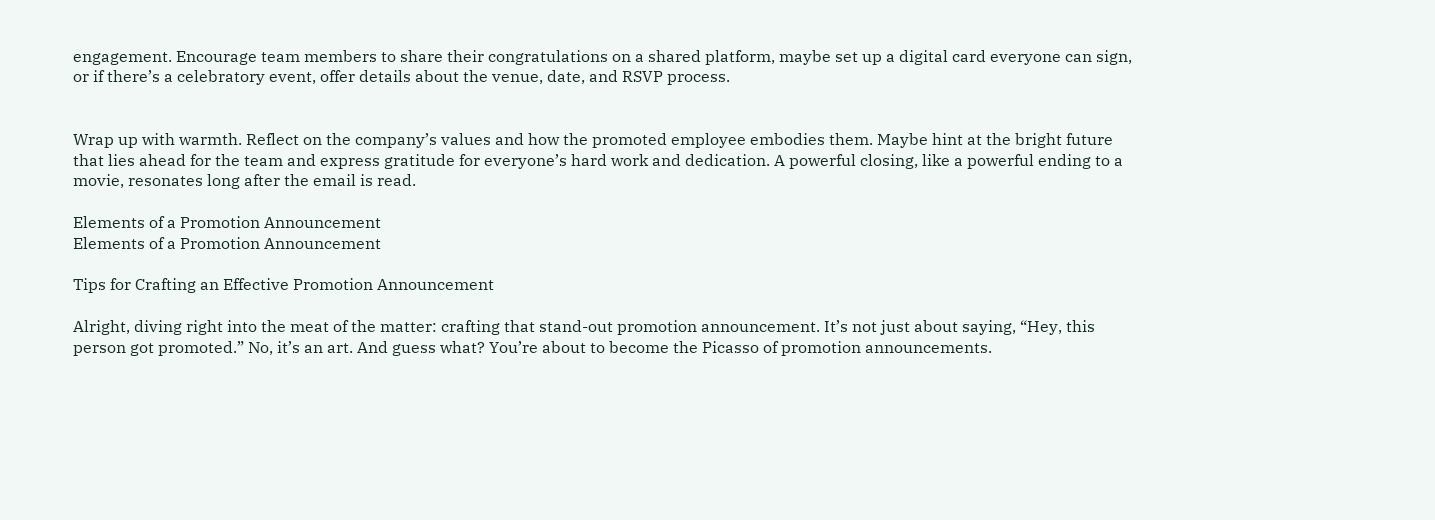engagement. Encourage team members to share their congratulations on a shared platform, maybe set up a digital card everyone can sign, or if there’s a celebratory event, offer details about the venue, date, and RSVP process.


Wrap up with warmth. Reflect on the company’s values and how the promoted employee embodies them. Maybe hint at the bright future that lies ahead for the team and express gratitude for everyone’s hard work and dedication. A powerful closing, like a powerful ending to a movie, resonates long after the email is read.

Elements of a Promotion Announcement
Elements of a Promotion Announcement

Tips for Crafting an Effective Promotion Announcement

Alright, diving right into the meat of the matter: crafting that stand-out promotion announcement. It’s not just about saying, “Hey, this person got promoted.” No, it’s an art. And guess what? You’re about to become the Picasso of promotion announcements.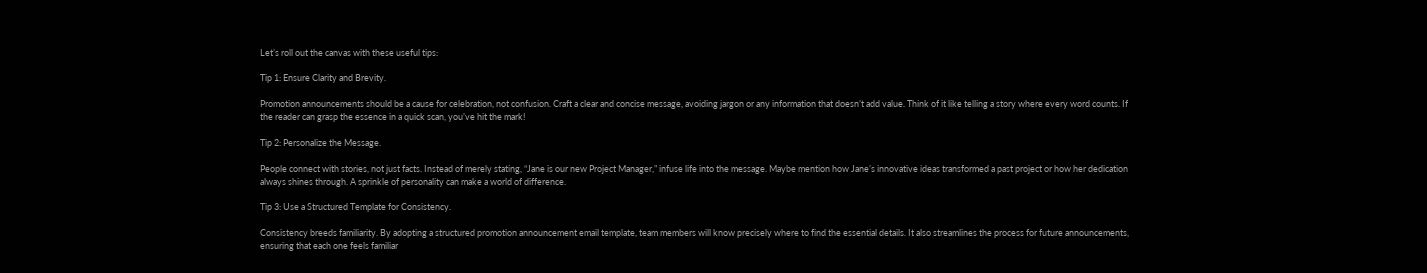Let’s roll out the canvas with these useful tips:

Tip 1: Ensure Clarity and Brevity.

Promotion announcements should be a cause for celebration, not confusion. Craft a clear and concise message, avoiding jargon or any information that doesn’t add value. Think of it like telling a story where every word counts. If the reader can grasp the essence in a quick scan, you’ve hit the mark!

Tip 2: Personalize the Message.

People connect with stories, not just facts. Instead of merely stating, “Jane is our new Project Manager,” infuse life into the message. Maybe mention how Jane’s innovative ideas transformed a past project or how her dedication always shines through. A sprinkle of personality can make a world of difference.

Tip 3: Use a Structured Template for Consistency.

Consistency breeds familiarity. By adopting a structured promotion announcement email template, team members will know precisely where to find the essential details. It also streamlines the process for future announcements, ensuring that each one feels familiar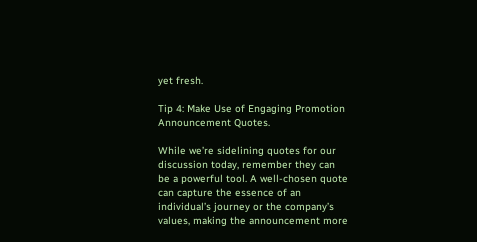yet fresh.

Tip 4: Make Use of Engaging Promotion Announcement Quotes.

While we’re sidelining quotes for our discussion today, remember they can be a powerful tool. A well-chosen quote can capture the essence of an individual’s journey or the company’s values, making the announcement more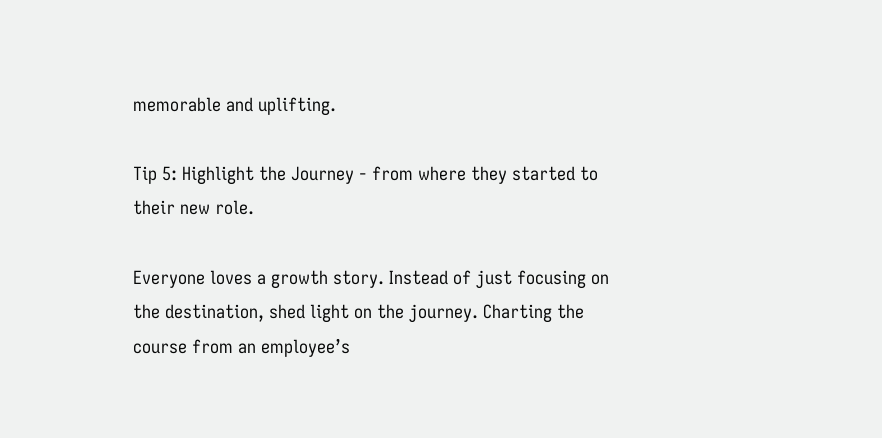memorable and uplifting.

Tip 5: Highlight the Journey - from where they started to their new role.

Everyone loves a growth story. Instead of just focusing on the destination, shed light on the journey. Charting the course from an employee’s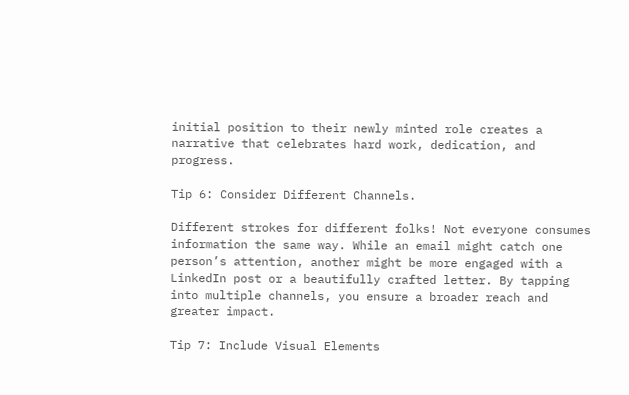initial position to their newly minted role creates a narrative that celebrates hard work, dedication, and progress.

Tip 6: Consider Different Channels.

Different strokes for different folks! Not everyone consumes information the same way. While an email might catch one person’s attention, another might be more engaged with a LinkedIn post or a beautifully crafted letter. By tapping into multiple channels, you ensure a broader reach and greater impact.

Tip 7: Include Visual Elements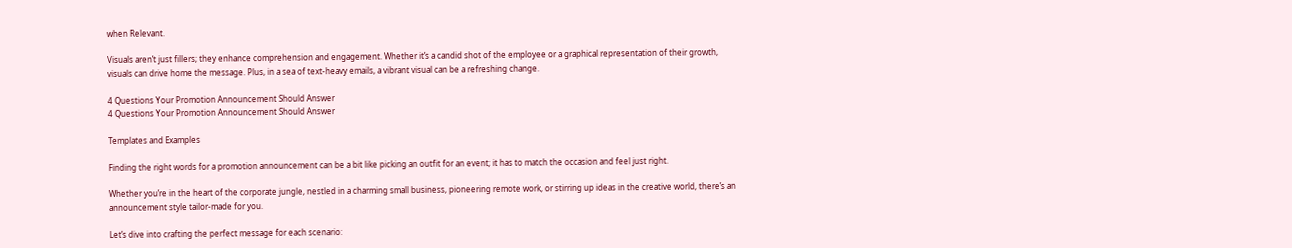when Relevant.

Visuals aren’t just fillers; they enhance comprehension and engagement. Whether it’s a candid shot of the employee or a graphical representation of their growth, visuals can drive home the message. Plus, in a sea of text-heavy emails, a vibrant visual can be a refreshing change.

4 Questions Your Promotion Announcement Should Answer
4 Questions Your Promotion Announcement Should Answer

Templates and Examples

Finding the right words for a promotion announcement can be a bit like picking an outfit for an event; it has to match the occasion and feel just right.

Whether you’re in the heart of the corporate jungle, nestled in a charming small business, pioneering remote work, or stirring up ideas in the creative world, there’s an announcement style tailor-made for you.

Let’s dive into crafting the perfect message for each scenario: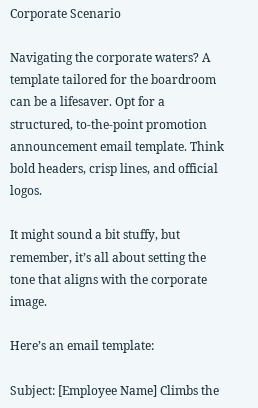Corporate Scenario

Navigating the corporate waters? A template tailored for the boardroom can be a lifesaver. Opt for a structured, to-the-point promotion announcement email template. Think bold headers, crisp lines, and official logos.

It might sound a bit stuffy, but remember, it’s all about setting the tone that aligns with the corporate image.

Here’s an email template:

Subject: [Employee Name] Climbs the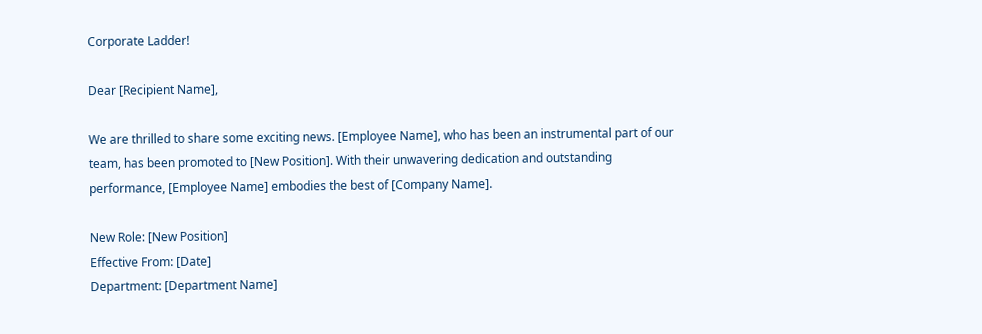Corporate Ladder!

Dear [Recipient Name],

We are thrilled to share some exciting news. [Employee Name], who has been an instrumental part of our team, has been promoted to [New Position]. With their unwavering dedication and outstanding performance, [Employee Name] embodies the best of [Company Name].

New Role: [New Position]
Effective From: [Date]
Department: [Department Name]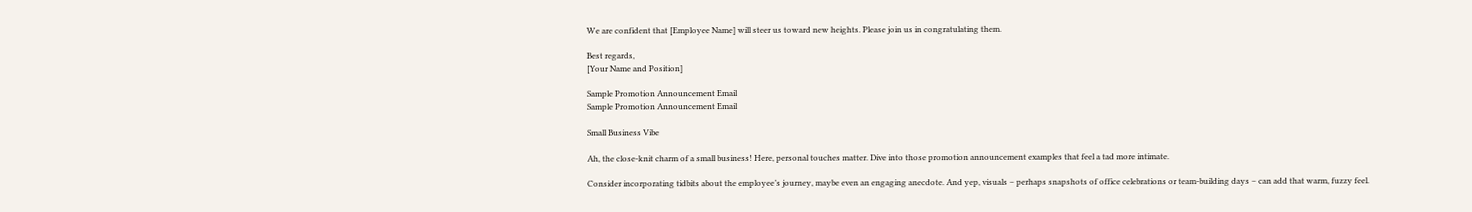We are confident that [Employee Name] will steer us toward new heights. Please join us in congratulating them.

Best regards,
[Your Name and Position]

Sample Promotion Announcement Email
Sample Promotion Announcement Email

Small Business Vibe

Ah, the close-knit charm of a small business! Here, personal touches matter. Dive into those promotion announcement examples that feel a tad more intimate.

Consider incorporating tidbits about the employee’s journey, maybe even an engaging anecdote. And yep, visuals – perhaps snapshots of office celebrations or team-building days – can add that warm, fuzzy feel.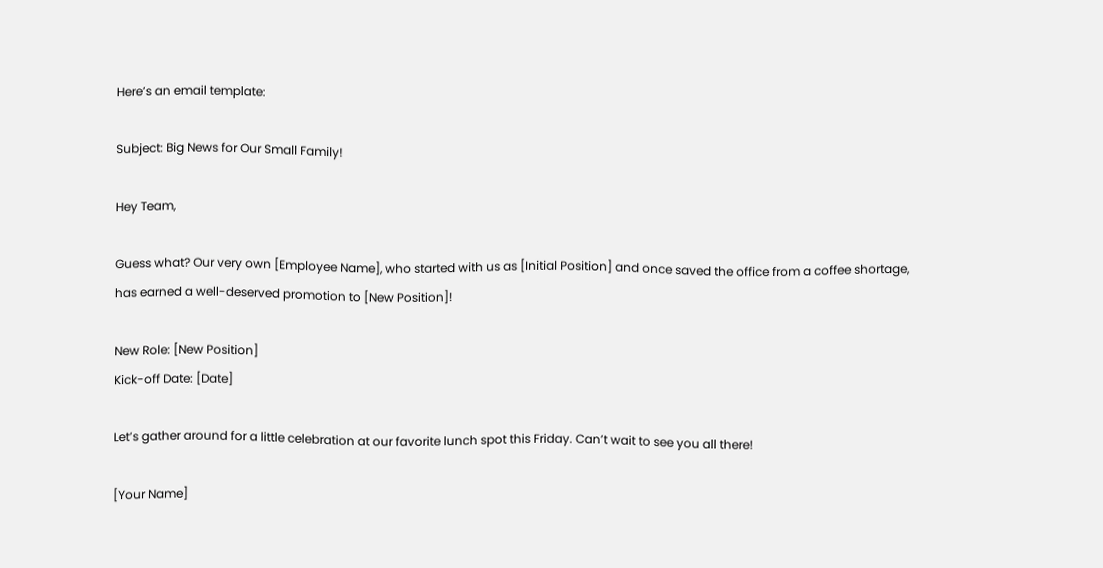Here’s an email template:

Subject: Big News for Our Small Family!

Hey Team,

Guess what? Our very own [Employee Name], who started with us as [Initial Position] and once saved the office from a coffee shortage, has earned a well-deserved promotion to [New Position]!

New Role: [New Position]
Kick-off Date: [Date]

Let’s gather around for a little celebration at our favorite lunch spot this Friday. Can’t wait to see you all there!

[Your Name]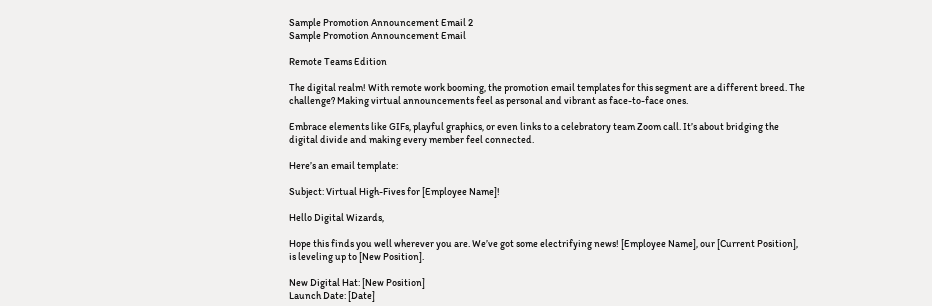Sample Promotion Announcement Email 2
Sample Promotion Announcement Email

Remote Teams Edition

The digital realm! With remote work booming, the promotion email templates for this segment are a different breed. The challenge? Making virtual announcements feel as personal and vibrant as face-to-face ones.

Embrace elements like GIFs, playful graphics, or even links to a celebratory team Zoom call. It’s about bridging the digital divide and making every member feel connected.

Here’s an email template:

Subject: Virtual High-Fives for [Employee Name]!

Hello Digital Wizards,

Hope this finds you well wherever you are. We’ve got some electrifying news! [Employee Name], our [Current Position], is leveling up to [New Position].

New Digital Hat: [New Position]
Launch Date: [Date]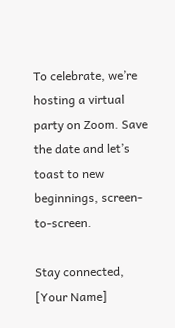To celebrate, we’re hosting a virtual party on Zoom. Save the date and let’s toast to new beginnings, screen-to-screen.

Stay connected,
[Your Name]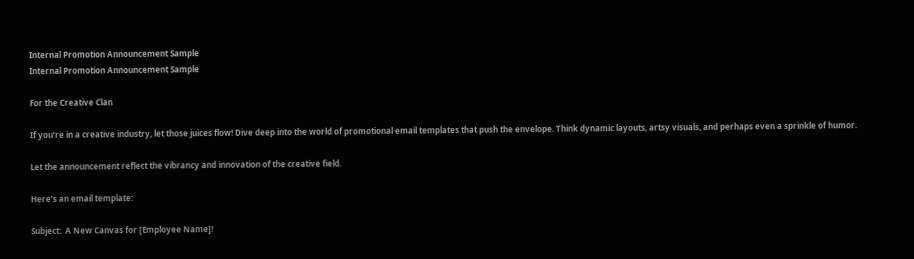Internal Promotion Announcement Sample
Internal Promotion Announcement Sample

For the Creative Clan

If you’re in a creative industry, let those juices flow! Dive deep into the world of promotional email templates that push the envelope. Think dynamic layouts, artsy visuals, and perhaps even a sprinkle of humor.

Let the announcement reflect the vibrancy and innovation of the creative field.

Here’s an email template:

Subject:  A New Canvas for [Employee Name]!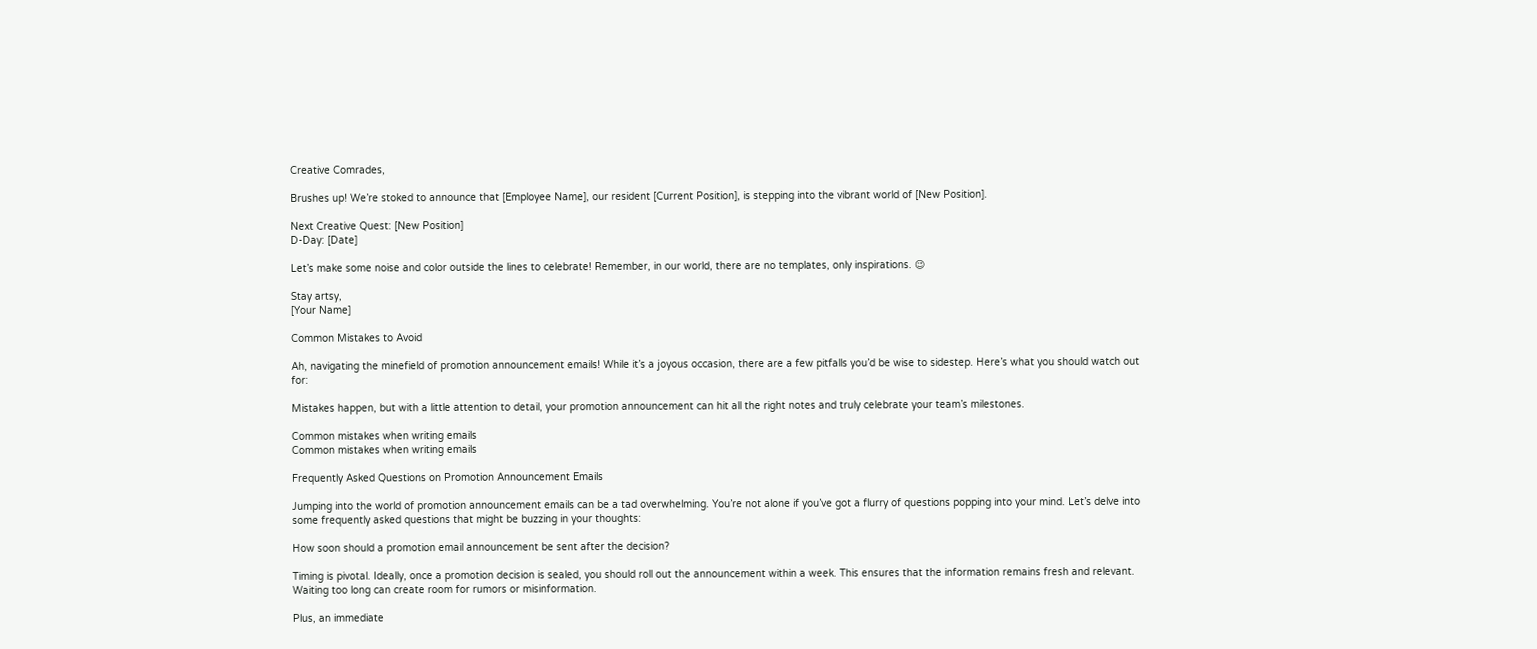Creative Comrades,

Brushes up! We’re stoked to announce that [Employee Name], our resident [Current Position], is stepping into the vibrant world of [New Position].

Next Creative Quest: [New Position]
D-Day: [Date]

Let’s make some noise and color outside the lines to celebrate! Remember, in our world, there are no templates, only inspirations. 😉

Stay artsy,
[Your Name]

Common Mistakes to Avoid

Ah, navigating the minefield of promotion announcement emails! While it’s a joyous occasion, there are a few pitfalls you’d be wise to sidestep. Here’s what you should watch out for:

Mistakes happen, but with a little attention to detail, your promotion announcement can hit all the right notes and truly celebrate your team’s milestones.

Common mistakes when writing emails
Common mistakes when writing emails

Frequently Asked Questions on Promotion Announcement Emails

Jumping into the world of promotion announcement emails can be a tad overwhelming. You’re not alone if you’ve got a flurry of questions popping into your mind. Let’s delve into some frequently asked questions that might be buzzing in your thoughts:

How soon should a promotion email announcement be sent after the decision?

Timing is pivotal. Ideally, once a promotion decision is sealed, you should roll out the announcement within a week. This ensures that the information remains fresh and relevant. Waiting too long can create room for rumors or misinformation.

Plus, an immediate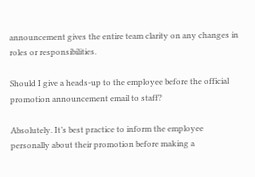announcement gives the entire team clarity on any changes in roles or responsibilities.

Should I give a heads-up to the employee before the official promotion announcement email to staff?

Absolutely. It’s best practice to inform the employee personally about their promotion before making a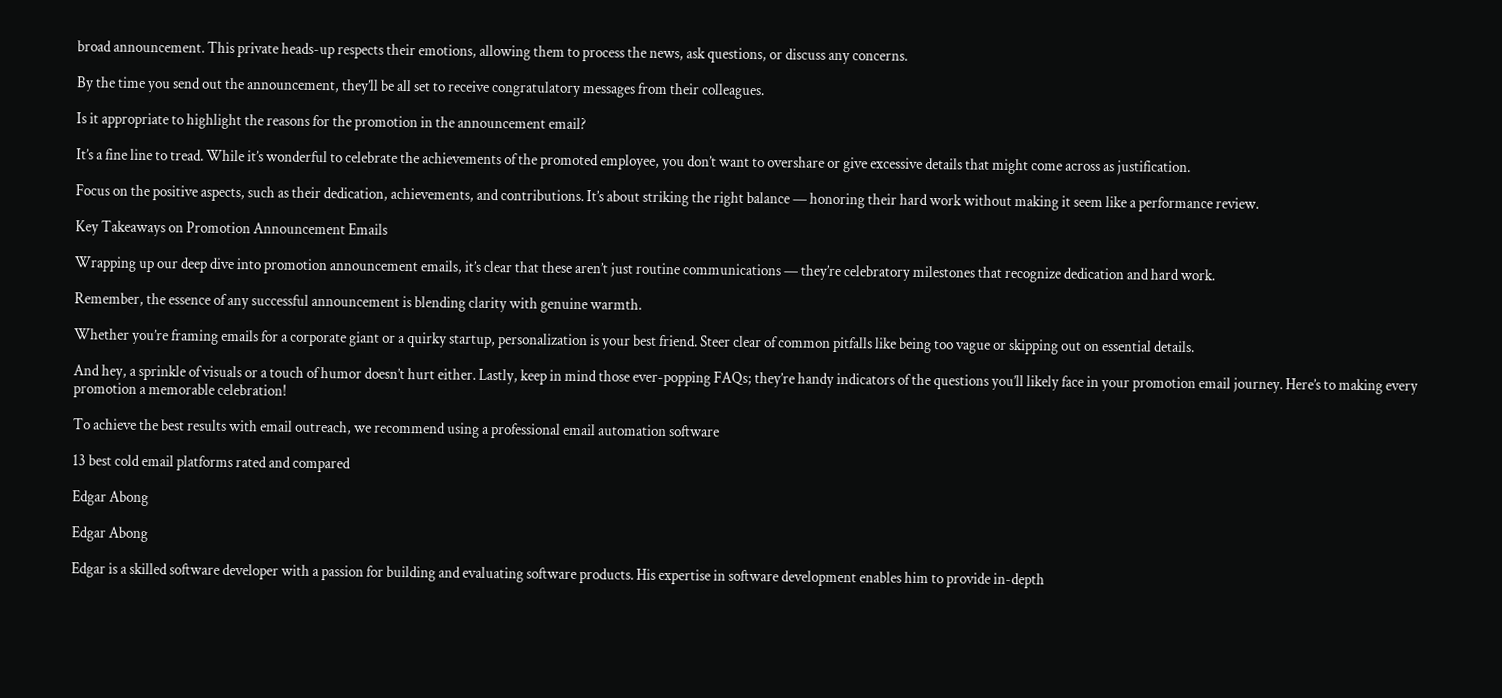broad announcement. This private heads-up respects their emotions, allowing them to process the news, ask questions, or discuss any concerns.

By the time you send out the announcement, they’ll be all set to receive congratulatory messages from their colleagues.

Is it appropriate to highlight the reasons for the promotion in the announcement email?

It’s a fine line to tread. While it’s wonderful to celebrate the achievements of the promoted employee, you don’t want to overshare or give excessive details that might come across as justification.

Focus on the positive aspects, such as their dedication, achievements, and contributions. It’s about striking the right balance — honoring their hard work without making it seem like a performance review.

Key Takeaways on Promotion Announcement Emails

Wrapping up our deep dive into promotion announcement emails, it’s clear that these aren’t just routine communications — they’re celebratory milestones that recognize dedication and hard work.

Remember, the essence of any successful announcement is blending clarity with genuine warmth.

Whether you’re framing emails for a corporate giant or a quirky startup, personalization is your best friend. Steer clear of common pitfalls like being too vague or skipping out on essential details.

And hey, a sprinkle of visuals or a touch of humor doesn’t hurt either. Lastly, keep in mind those ever-popping FAQs; they’re handy indicators of the questions you’ll likely face in your promotion email journey. Here’s to making every promotion a memorable celebration!

To achieve the best results with email outreach, we recommend using a professional email automation software

13 best cold email platforms rated and compared

Edgar Abong

Edgar Abong

Edgar is a skilled software developer with a passion for building and evaluating software products. His expertise in software development enables him to provide in-depth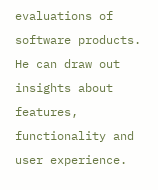evaluations of software products. He can draw out insights about features, functionality and user experience.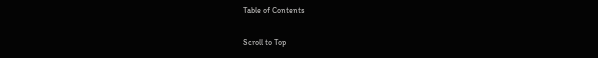Table of Contents

Scroll to Top